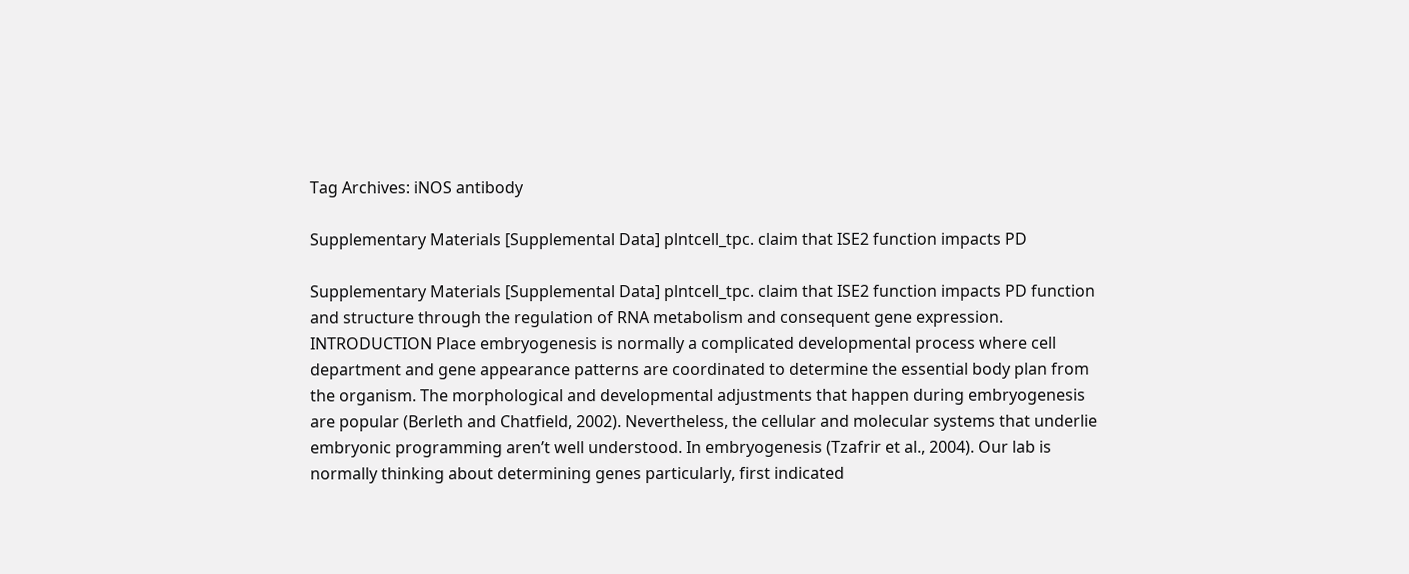Tag Archives: iNOS antibody

Supplementary Materials [Supplemental Data] plntcell_tpc. claim that ISE2 function impacts PD

Supplementary Materials [Supplemental Data] plntcell_tpc. claim that ISE2 function impacts PD function and structure through the regulation of RNA metabolism and consequent gene expression. INTRODUCTION Place embryogenesis is normally a complicated developmental process where cell department and gene appearance patterns are coordinated to determine the essential body plan from the organism. The morphological and developmental adjustments that happen during embryogenesis are popular (Berleth and Chatfield, 2002). Nevertheless, the cellular and molecular systems that underlie embryonic programming aren’t well understood. In embryogenesis (Tzafrir et al., 2004). Our lab is normally thinking about determining genes particularly, first indicated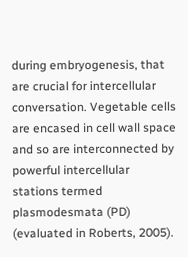during embryogenesis, that are crucial for intercellular conversation. Vegetable cells are encased in cell wall space and so are interconnected by powerful intercellular stations termed plasmodesmata (PD) (evaluated in Roberts, 2005).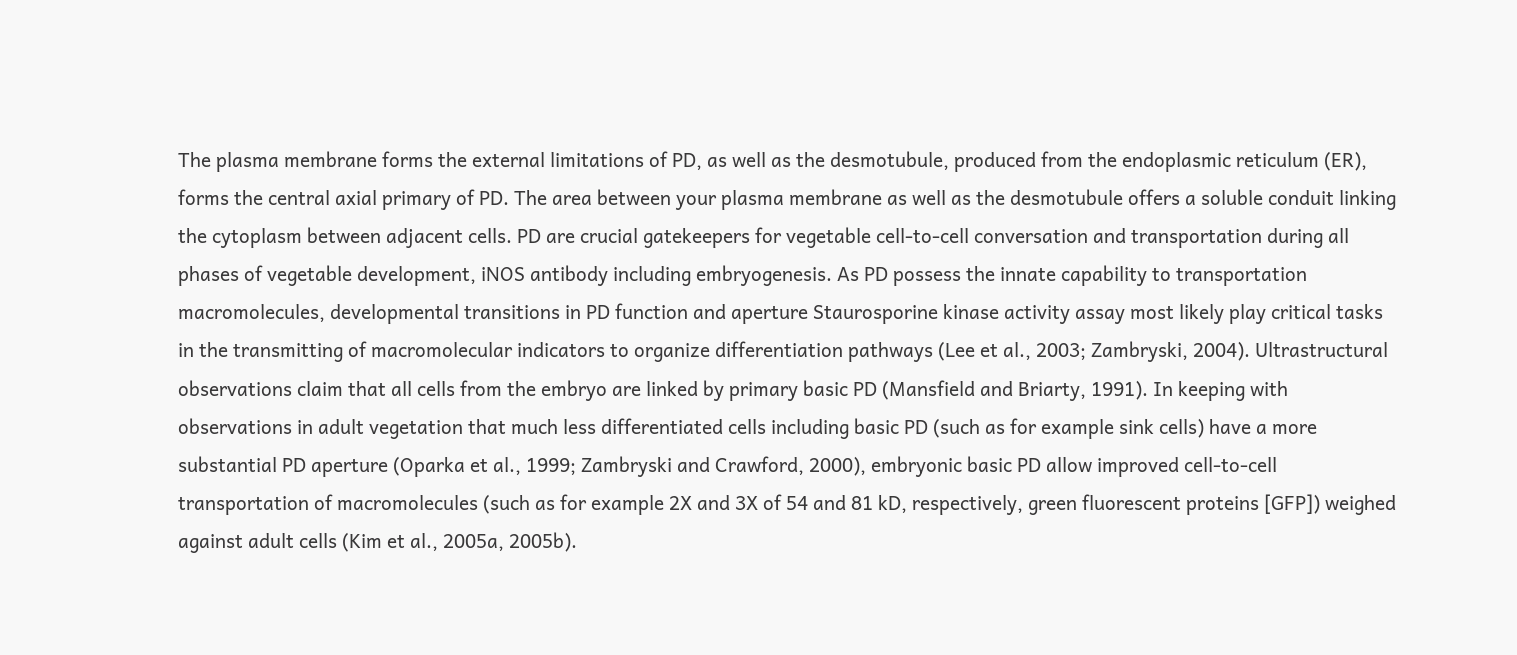The plasma membrane forms the external limitations of PD, as well as the desmotubule, produced from the endoplasmic reticulum (ER), forms the central axial primary of PD. The area between your plasma membrane as well as the desmotubule offers a soluble conduit linking the cytoplasm between adjacent cells. PD are crucial gatekeepers for vegetable cell-to-cell conversation and transportation during all phases of vegetable development, iNOS antibody including embryogenesis. As PD possess the innate capability to transportation macromolecules, developmental transitions in PD function and aperture Staurosporine kinase activity assay most likely play critical tasks in the transmitting of macromolecular indicators to organize differentiation pathways (Lee et al., 2003; Zambryski, 2004). Ultrastructural observations claim that all cells from the embryo are linked by primary basic PD (Mansfield and Briarty, 1991). In keeping with observations in adult vegetation that much less differentiated cells including basic PD (such as for example sink cells) have a more substantial PD aperture (Oparka et al., 1999; Zambryski and Crawford, 2000), embryonic basic PD allow improved cell-to-cell transportation of macromolecules (such as for example 2X and 3X of 54 and 81 kD, respectively, green fluorescent proteins [GFP]) weighed against adult cells (Kim et al., 2005a, 2005b).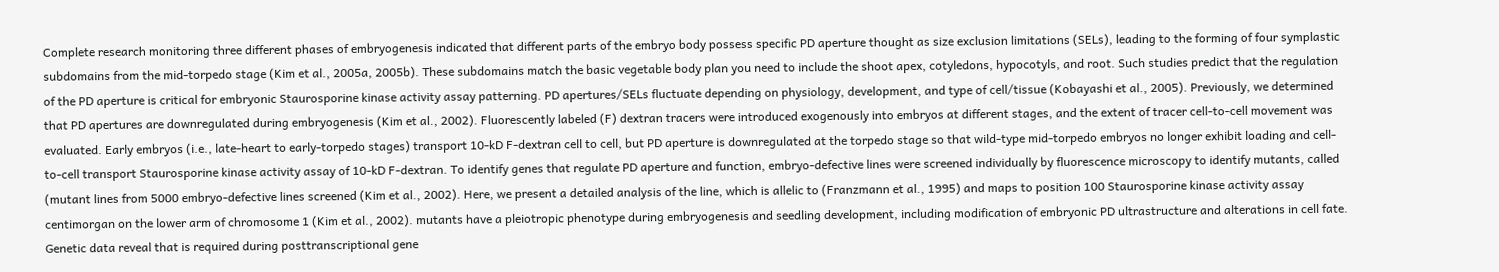Complete research monitoring three different phases of embryogenesis indicated that different parts of the embryo body possess specific PD aperture thought as size exclusion limitations (SELs), leading to the forming of four symplastic subdomains from the mid-torpedo stage (Kim et al., 2005a, 2005b). These subdomains match the basic vegetable body plan you need to include the shoot apex, cotyledons, hypocotyls, and root. Such studies predict that the regulation of the PD aperture is critical for embryonic Staurosporine kinase activity assay patterning. PD apertures/SELs fluctuate depending on physiology, development, and type of cell/tissue (Kobayashi et al., 2005). Previously, we determined that PD apertures are downregulated during embryogenesis (Kim et al., 2002). Fluorescently labeled (F) dextran tracers were introduced exogenously into embryos at different stages, and the extent of tracer cell-to-cell movement was evaluated. Early embryos (i.e., late-heart to early-torpedo stages) transport 10-kD F-dextran cell to cell, but PD aperture is downregulated at the torpedo stage so that wild-type mid-torpedo embryos no longer exhibit loading and cell-to-cell transport Staurosporine kinase activity assay of 10-kD F-dextran. To identify genes that regulate PD aperture and function, embryo-defective lines were screened individually by fluorescence microscopy to identify mutants, called (mutant lines from 5000 embryo-defective lines screened (Kim et al., 2002). Here, we present a detailed analysis of the line, which is allelic to (Franzmann et al., 1995) and maps to position 100 Staurosporine kinase activity assay centimorgan on the lower arm of chromosome 1 (Kim et al., 2002). mutants have a pleiotropic phenotype during embryogenesis and seedling development, including modification of embryonic PD ultrastructure and alterations in cell fate. Genetic data reveal that is required during posttranscriptional gene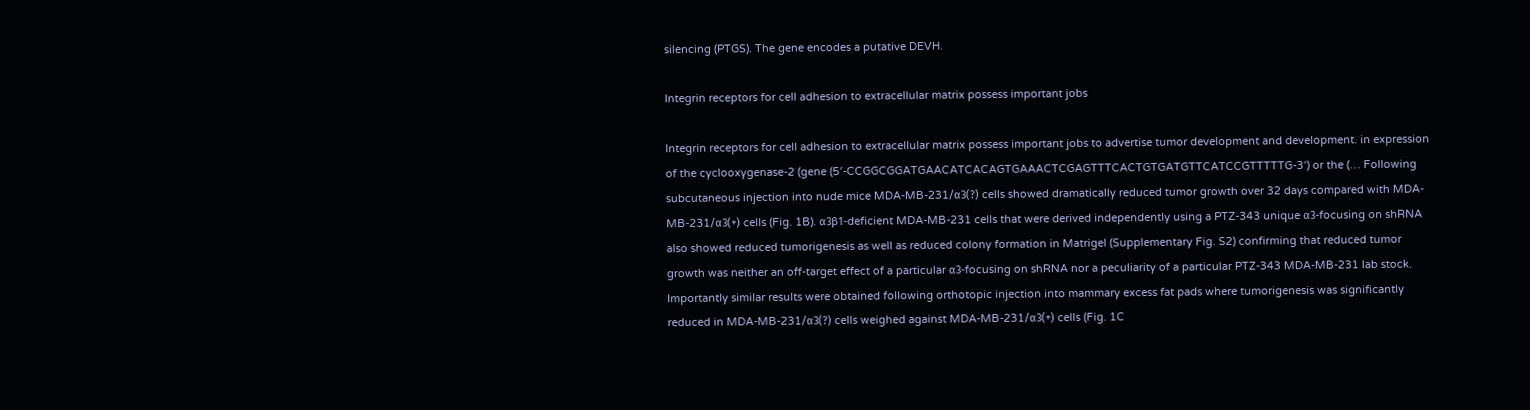silencing (PTGS). The gene encodes a putative DEVH.

Integrin receptors for cell adhesion to extracellular matrix possess important jobs

Integrin receptors for cell adhesion to extracellular matrix possess important jobs to advertise tumor development and development. in expression of the cyclooxygenase-2 (gene (5′-CCGGCGGATGAACATCACAGTGAAACTCGAGTTTCACTGTGATGTTCATCCGTTTTTG-3′) or the (… Following subcutaneous injection into nude mice MDA-MB-231/α3(?) cells showed dramatically reduced tumor growth over 32 days compared with MDA-MB-231/α3(+) cells (Fig. 1B). α3β1-deficient MDA-MB-231 cells that were derived independently using a PTZ-343 unique α3-focusing on shRNA also showed reduced tumorigenesis as well as reduced colony formation in Matrigel (Supplementary Fig. S2) confirming that reduced tumor growth was neither an off-target effect of a particular α3-focusing on shRNA nor a peculiarity of a particular PTZ-343 MDA-MB-231 lab stock. Importantly similar results were obtained following orthotopic injection into mammary excess fat pads where tumorigenesis was significantly reduced in MDA-MB-231/α3(?) cells weighed against MDA-MB-231/α3(+) cells (Fig. 1C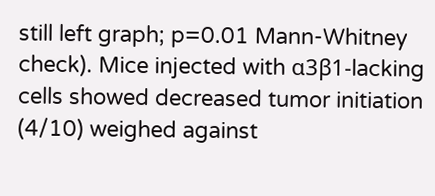still left graph; p=0.01 Mann-Whitney check). Mice injected with α3β1-lacking cells showed decreased tumor initiation (4/10) weighed against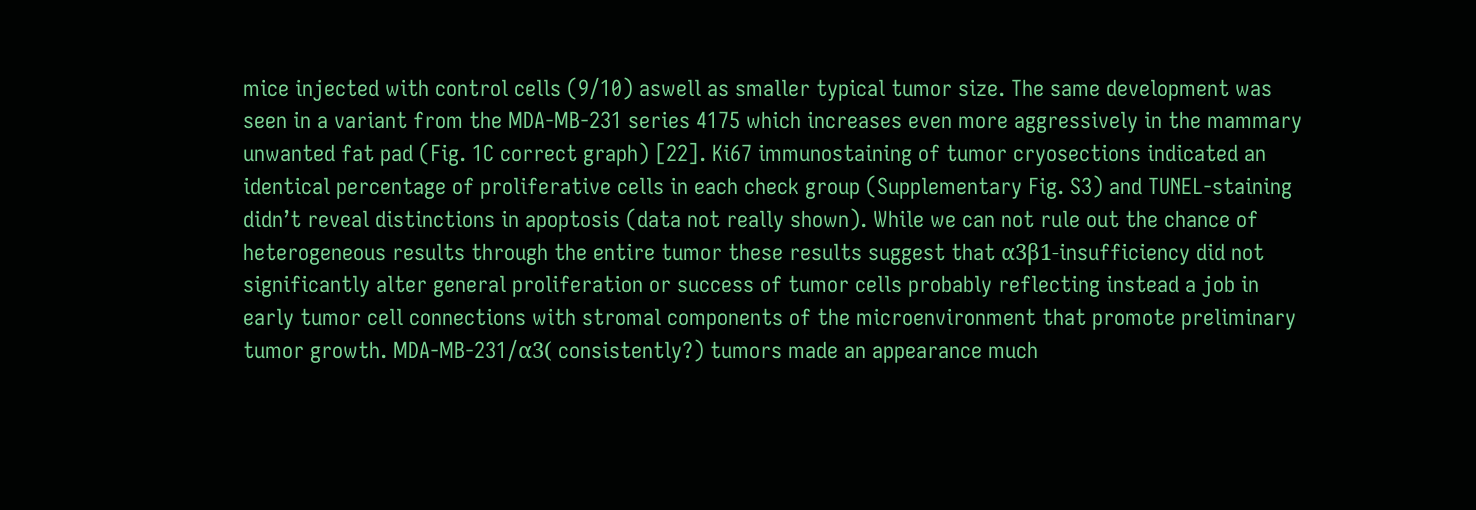mice injected with control cells (9/10) aswell as smaller typical tumor size. The same development was seen in a variant from the MDA-MB-231 series 4175 which increases even more aggressively in the mammary unwanted fat pad (Fig. 1C correct graph) [22]. Ki67 immunostaining of tumor cryosections indicated an identical percentage of proliferative cells in each check group (Supplementary Fig. S3) and TUNEL-staining didn’t reveal distinctions in apoptosis (data not really shown). While we can not rule out the chance of heterogeneous results through the entire tumor these results suggest that α3β1-insufficiency did not significantly alter general proliferation or success of tumor cells probably reflecting instead a job in early tumor cell connections with stromal components of the microenvironment that promote preliminary tumor growth. MDA-MB-231/α3( consistently?) tumors made an appearance much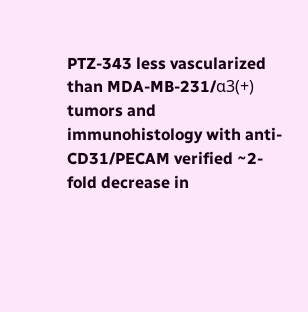PTZ-343 less vascularized than MDA-MB-231/α3(+) tumors and immunohistology with anti-CD31/PECAM verified ~2-fold decrease in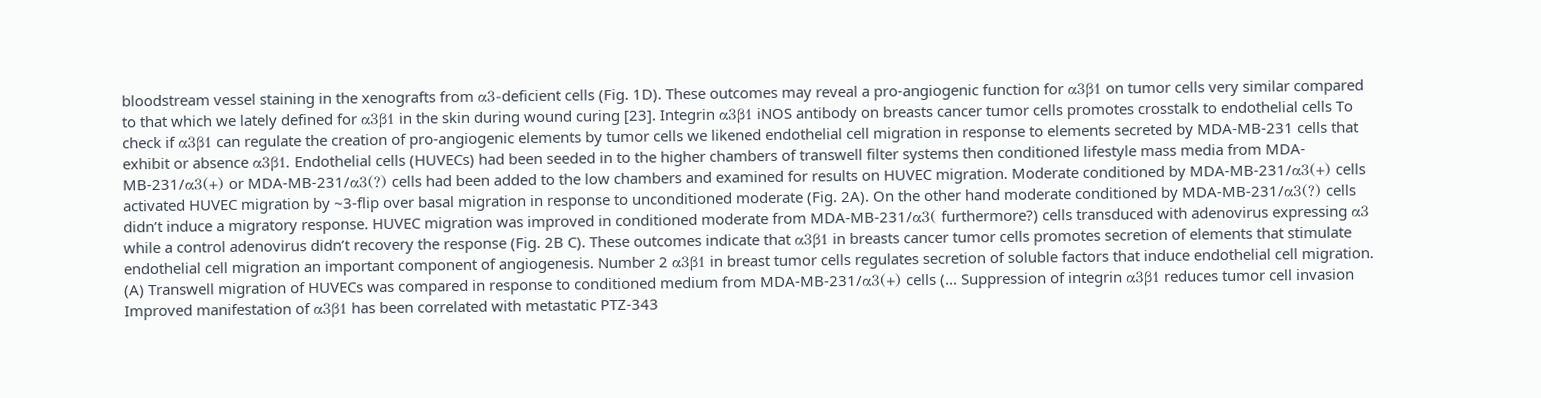bloodstream vessel staining in the xenografts from α3-deficient cells (Fig. 1D). These outcomes may reveal a pro-angiogenic function for α3β1 on tumor cells very similar compared to that which we lately defined for α3β1 in the skin during wound curing [23]. Integrin α3β1 iNOS antibody on breasts cancer tumor cells promotes crosstalk to endothelial cells To check if α3β1 can regulate the creation of pro-angiogenic elements by tumor cells we likened endothelial cell migration in response to elements secreted by MDA-MB-231 cells that exhibit or absence α3β1. Endothelial cells (HUVECs) had been seeded in to the higher chambers of transwell filter systems then conditioned lifestyle mass media from MDA-MB-231/α3(+) or MDA-MB-231/α3(?) cells had been added to the low chambers and examined for results on HUVEC migration. Moderate conditioned by MDA-MB-231/α3(+) cells activated HUVEC migration by ~3-flip over basal migration in response to unconditioned moderate (Fig. 2A). On the other hand moderate conditioned by MDA-MB-231/α3(?) cells didn’t induce a migratory response. HUVEC migration was improved in conditioned moderate from MDA-MB-231/α3( furthermore?) cells transduced with adenovirus expressing α3 while a control adenovirus didn’t recovery the response (Fig. 2B C). These outcomes indicate that α3β1 in breasts cancer tumor cells promotes secretion of elements that stimulate endothelial cell migration an important component of angiogenesis. Number 2 α3β1 in breast tumor cells regulates secretion of soluble factors that induce endothelial cell migration. (A) Transwell migration of HUVECs was compared in response to conditioned medium from MDA-MB-231/α3(+) cells (… Suppression of integrin α3β1 reduces tumor cell invasion Improved manifestation of α3β1 has been correlated with metastatic PTZ-343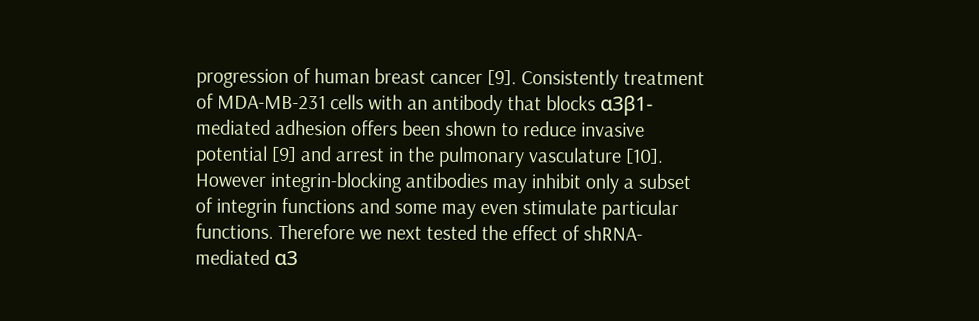progression of human breast cancer [9]. Consistently treatment of MDA-MB-231 cells with an antibody that blocks α3β1-mediated adhesion offers been shown to reduce invasive potential [9] and arrest in the pulmonary vasculature [10]. However integrin-blocking antibodies may inhibit only a subset of integrin functions and some may even stimulate particular functions. Therefore we next tested the effect of shRNA-mediated α3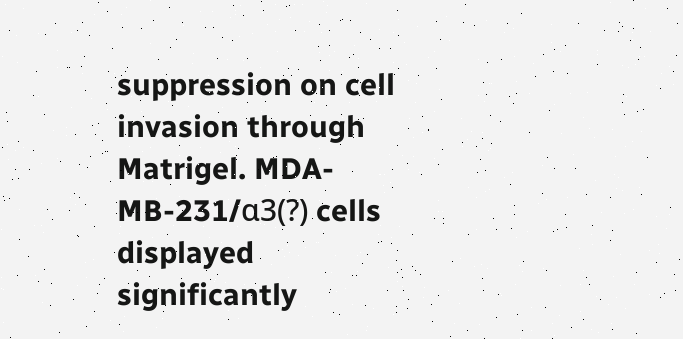suppression on cell invasion through Matrigel. MDA-MB-231/α3(?) cells displayed significantly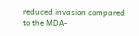reduced invasion compared to the MDA-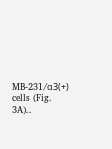MB-231/α3(+) cells (Fig. 3A)..